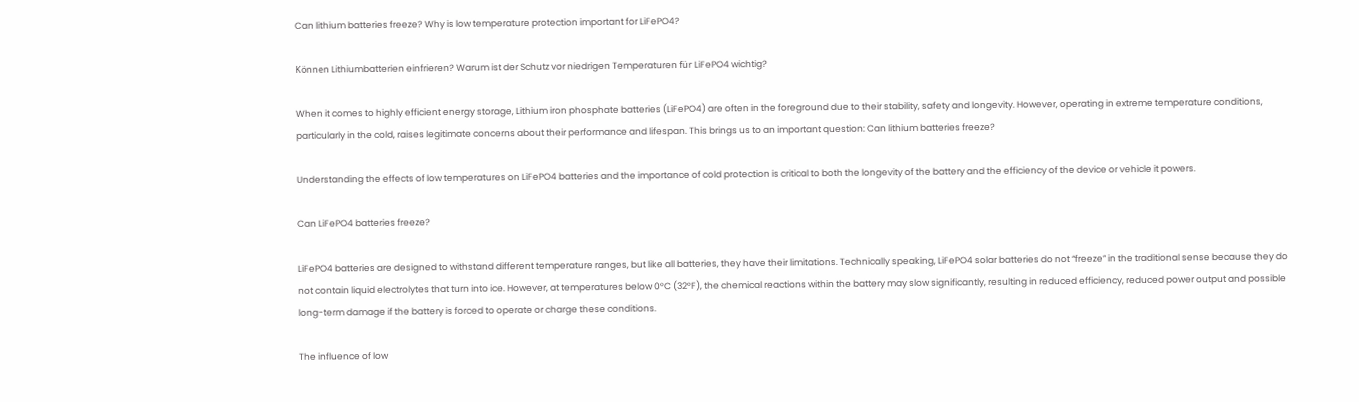Can lithium batteries freeze? Why is low temperature protection important for LiFePO4?

Können Lithiumbatterien einfrieren? Warum ist der Schutz vor niedrigen Temperaturen für LiFePO4 wichtig?

When it comes to highly efficient energy storage, Lithium iron phosphate batteries (LiFePO4) are often in the foreground due to their stability, safety and longevity. However, operating in extreme temperature conditions, particularly in the cold, raises legitimate concerns about their performance and lifespan. This brings us to an important question: Can lithium batteries freeze?

Understanding the effects of low temperatures on LiFePO4 batteries and the importance of cold protection is critical to both the longevity of the battery and the efficiency of the device or vehicle it powers.

Can LiFePO4 batteries freeze?

LiFePO4 batteries are designed to withstand different temperature ranges, but like all batteries, they have their limitations. Technically speaking, LiFePO4 solar batteries do not “freeze” in the traditional sense because they do not contain liquid electrolytes that turn into ice. However, at temperatures below 0°C (32°F), the chemical reactions within the battery may slow significantly, resulting in reduced efficiency, reduced power output and possible long-term damage if the battery is forced to operate or charge these conditions.

The influence of low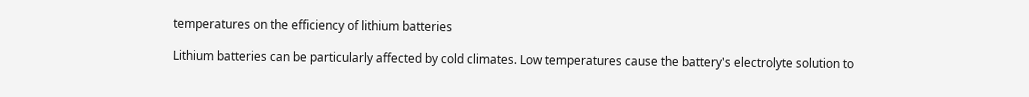temperatures on the efficiency of lithium batteries

Lithium batteries can be particularly affected by cold climates. Low temperatures cause the battery's electrolyte solution to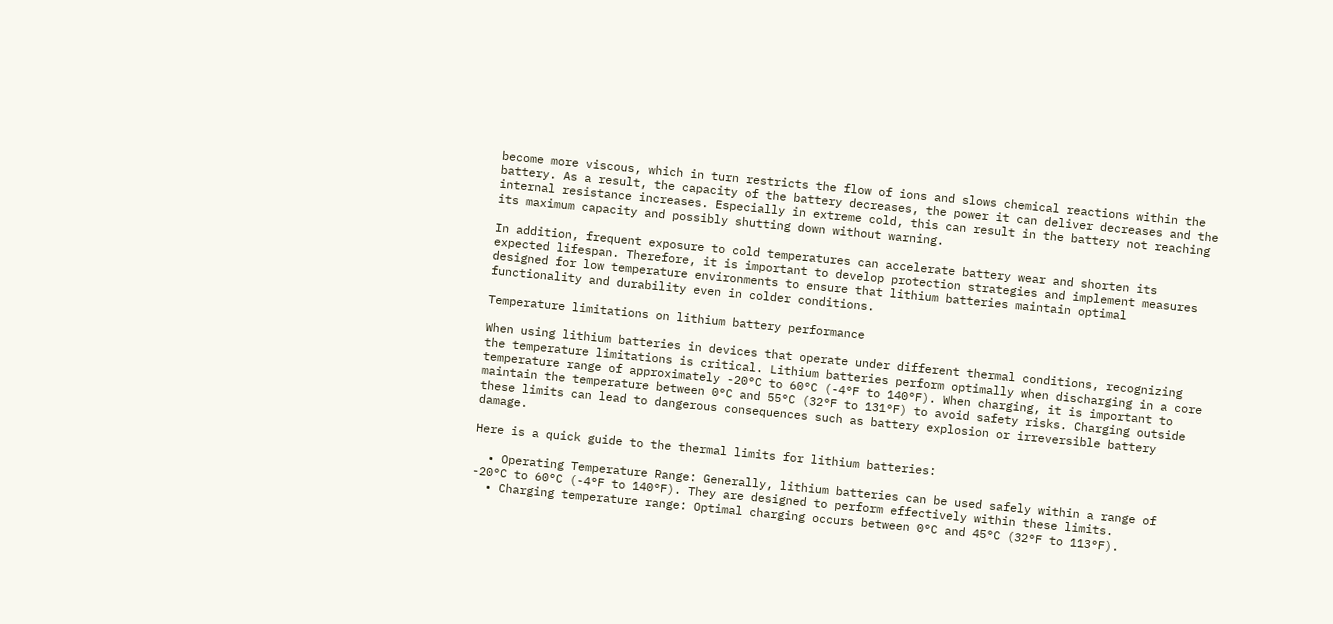become more viscous, which in turn restricts the flow of ions and slows chemical reactions within the battery. As a result, the capacity of the battery decreases, the power it can deliver decreases and the internal resistance increases. Especially in extreme cold, this can result in the battery not reaching its maximum capacity and possibly shutting down without warning.

In addition, frequent exposure to cold temperatures can accelerate battery wear and shorten its expected lifespan. Therefore, it is important to develop protection strategies and implement measures designed for low temperature environments to ensure that lithium batteries maintain optimal functionality and durability even in colder conditions.

Temperature limitations on lithium battery performance

When using lithium batteries in devices that operate under different thermal conditions, recognizing the temperature limitations is critical. Lithium batteries perform optimally when discharging in a core temperature range of approximately -20°C to 60°C (-4°F to 140°F). When charging, it is important to maintain the temperature between 0°C and 55°C (32°F to 131°F) to avoid safety risks. Charging outside these limits can lead to dangerous consequences such as battery explosion or irreversible battery damage.

Here is a quick guide to the thermal limits for lithium batteries:

  • Operating Temperature Range: Generally, lithium batteries can be used safely within a range of -20°C to 60°C (-4°F to 140°F). They are designed to perform effectively within these limits.
  • Charging temperature range: Optimal charging occurs between 0°C and 45°C (32°F to 113°F).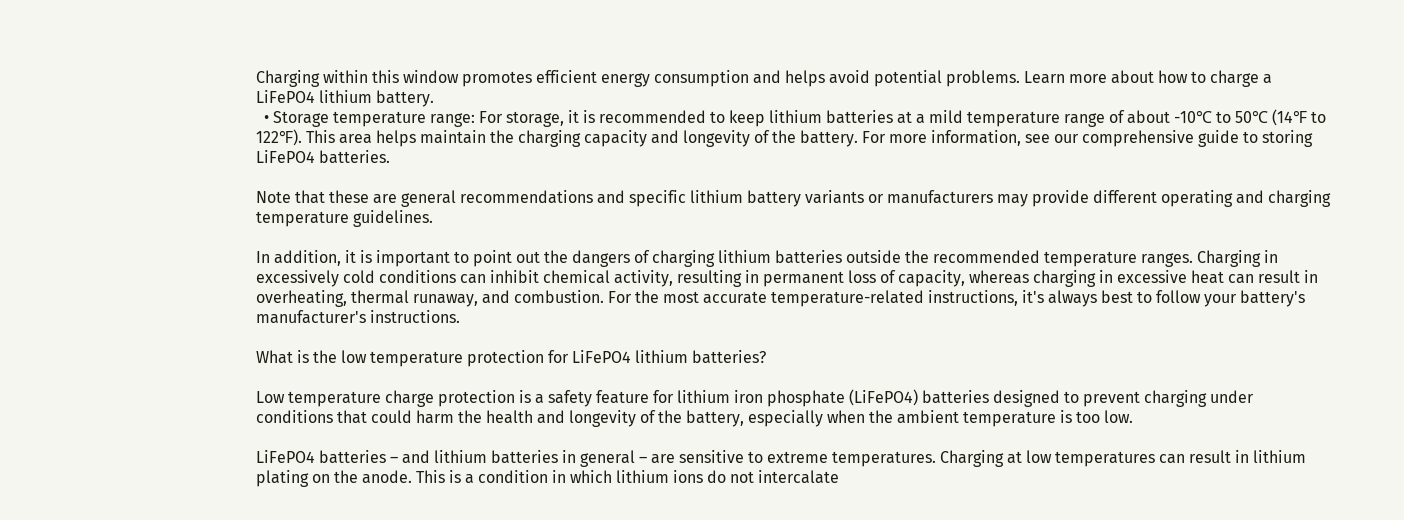Charging within this window promotes efficient energy consumption and helps avoid potential problems. Learn more about how to charge a LiFePO4 lithium battery.
  • Storage temperature range: For storage, it is recommended to keep lithium batteries at a mild temperature range of about -10℃ to 50℃ (14℉ to 122℉). This area helps maintain the charging capacity and longevity of the battery. For more information, see our comprehensive guide to storing LiFePO4 batteries.

Note that these are general recommendations and specific lithium battery variants or manufacturers may provide different operating and charging temperature guidelines.

In addition, it is important to point out the dangers of charging lithium batteries outside the recommended temperature ranges. Charging in excessively cold conditions can inhibit chemical activity, resulting in permanent loss of capacity, whereas charging in excessive heat can result in overheating, thermal runaway, and combustion. For the most accurate temperature-related instructions, it's always best to follow your battery's manufacturer's instructions.

What is the low temperature protection for LiFePO4 lithium batteries?

Low temperature charge protection is a safety feature for lithium iron phosphate (LiFePO4) batteries designed to prevent charging under conditions that could harm the health and longevity of the battery, especially when the ambient temperature is too low.

LiFePO4 batteries – and lithium batteries in general – are sensitive to extreme temperatures. Charging at low temperatures can result in lithium plating on the anode. This is a condition in which lithium ions do not intercalate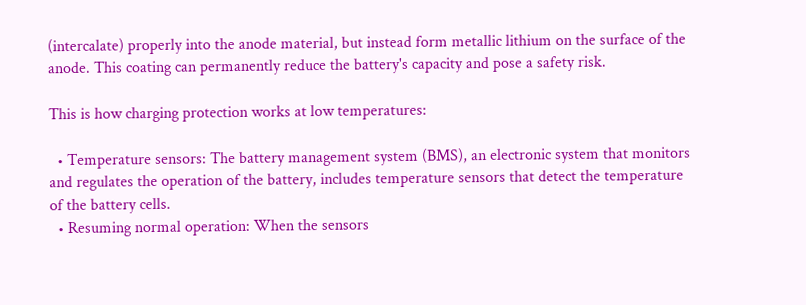(intercalate) properly into the anode material, but instead form metallic lithium on the surface of the anode. This coating can permanently reduce the battery's capacity and pose a safety risk.

This is how charging protection works at low temperatures:

  • Temperature sensors: The battery management system (BMS), an electronic system that monitors and regulates the operation of the battery, includes temperature sensors that detect the temperature of the battery cells.
  • Resuming normal operation: When the sensors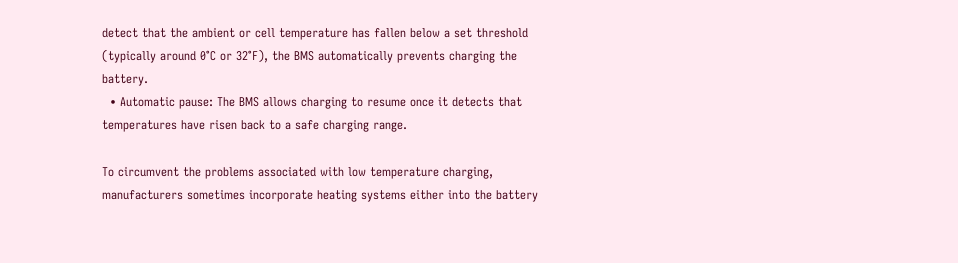detect that the ambient or cell temperature has fallen below a set threshold (typically around 0°C or 32°F), the BMS automatically prevents charging the battery.
  • Automatic pause: The BMS allows charging to resume once it detects that temperatures have risen back to a safe charging range.

To circumvent the problems associated with low temperature charging, manufacturers sometimes incorporate heating systems either into the battery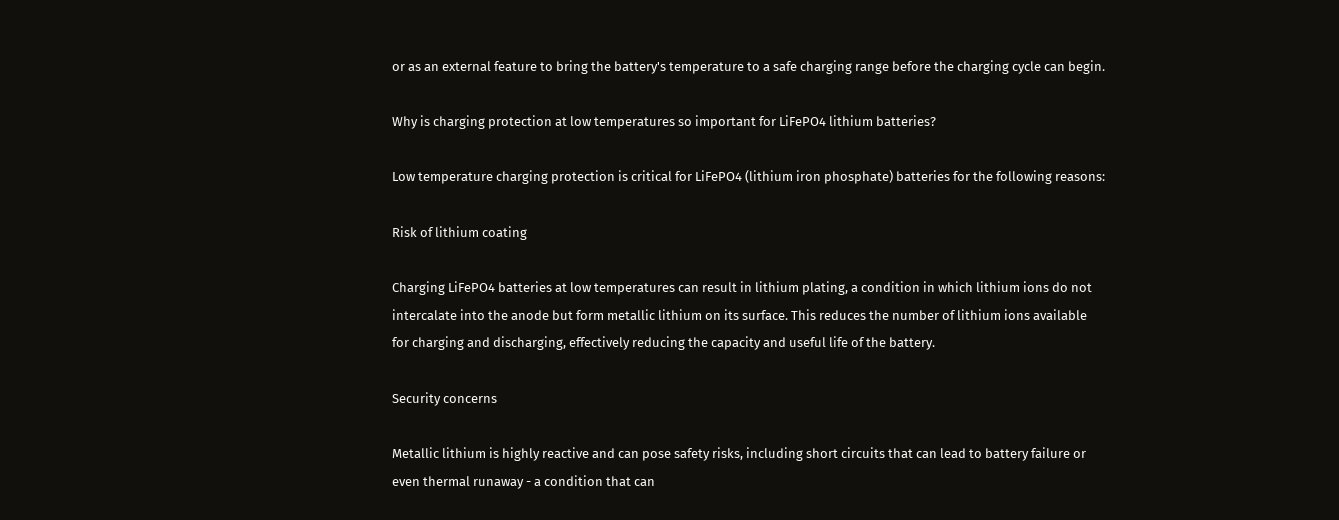or as an external feature to bring the battery's temperature to a safe charging range before the charging cycle can begin.

Why is charging protection at low temperatures so important for LiFePO4 lithium batteries?

Low temperature charging protection is critical for LiFePO4 (lithium iron phosphate) batteries for the following reasons:

Risk of lithium coating

Charging LiFePO4 batteries at low temperatures can result in lithium plating, a condition in which lithium ions do not intercalate into the anode but form metallic lithium on its surface. This reduces the number of lithium ions available for charging and discharging, effectively reducing the capacity and useful life of the battery.

Security concerns

Metallic lithium is highly reactive and can pose safety risks, including short circuits that can lead to battery failure or even thermal runaway - a condition that can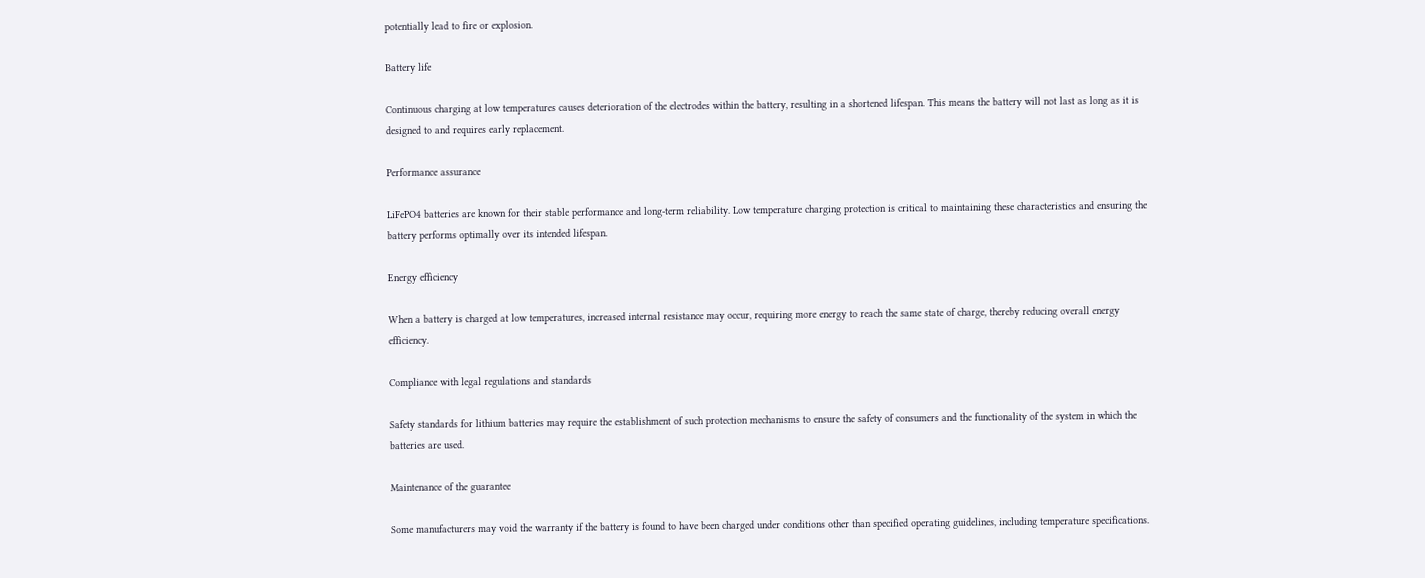potentially lead to fire or explosion.

Battery life

Continuous charging at low temperatures causes deterioration of the electrodes within the battery, resulting in a shortened lifespan. This means the battery will not last as long as it is designed to and requires early replacement.

Performance assurance

LiFePO4 batteries are known for their stable performance and long-term reliability. Low temperature charging protection is critical to maintaining these characteristics and ensuring the battery performs optimally over its intended lifespan.

Energy efficiency

When a battery is charged at low temperatures, increased internal resistance may occur, requiring more energy to reach the same state of charge, thereby reducing overall energy efficiency.

Compliance with legal regulations and standards

Safety standards for lithium batteries may require the establishment of such protection mechanisms to ensure the safety of consumers and the functionality of the system in which the batteries are used.

Maintenance of the guarantee

Some manufacturers may void the warranty if the battery is found to have been charged under conditions other than specified operating guidelines, including temperature specifications.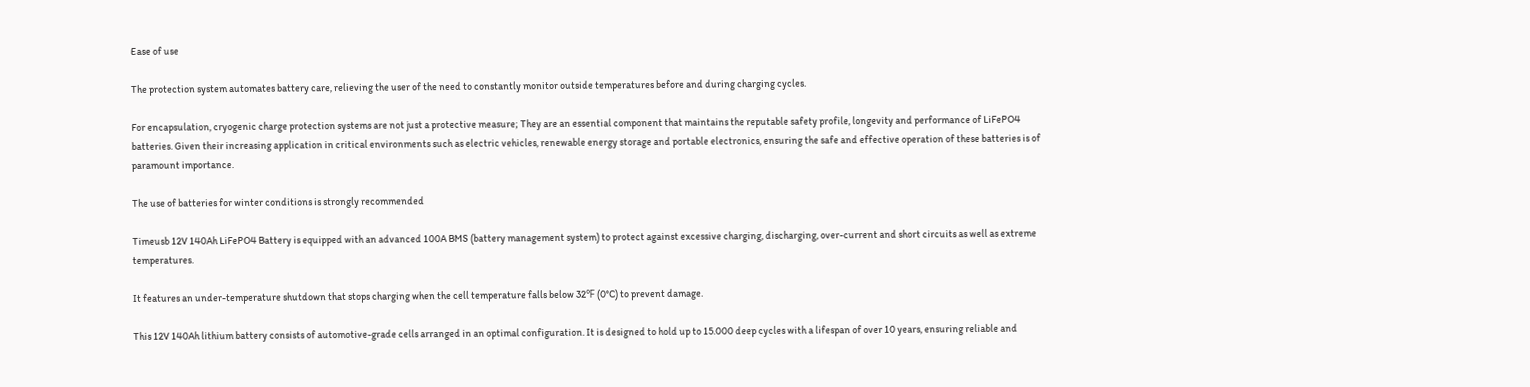Ease of use

The protection system automates battery care, relieving the user of the need to constantly monitor outside temperatures before and during charging cycles.

For encapsulation, cryogenic charge protection systems are not just a protective measure; They are an essential component that maintains the reputable safety profile, longevity and performance of LiFePO4 batteries. Given their increasing application in critical environments such as electric vehicles, renewable energy storage and portable electronics, ensuring the safe and effective operation of these batteries is of paramount importance.

The use of batteries for winter conditions is strongly recommended

Timeusb 12V 140Ah LiFePO4 Battery is equipped with an advanced 100A BMS (battery management system) to protect against excessive charging, discharging, over-current and short circuits as well as extreme temperatures.

It features an under-temperature shutdown that stops charging when the cell temperature falls below 32℉ (0°C) to prevent damage.

This 12V 140Ah lithium battery consists of automotive-grade cells arranged in an optimal configuration. It is designed to hold up to 15.000 deep cycles with a lifespan of over 10 years, ensuring reliable and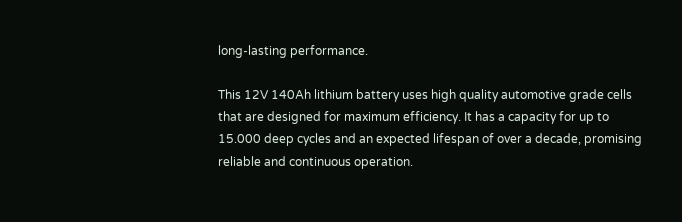long-lasting performance.

This 12V 140Ah lithium battery uses high quality automotive grade cells that are designed for maximum efficiency. It has a capacity for up to 15.000 deep cycles and an expected lifespan of over a decade, promising reliable and continuous operation.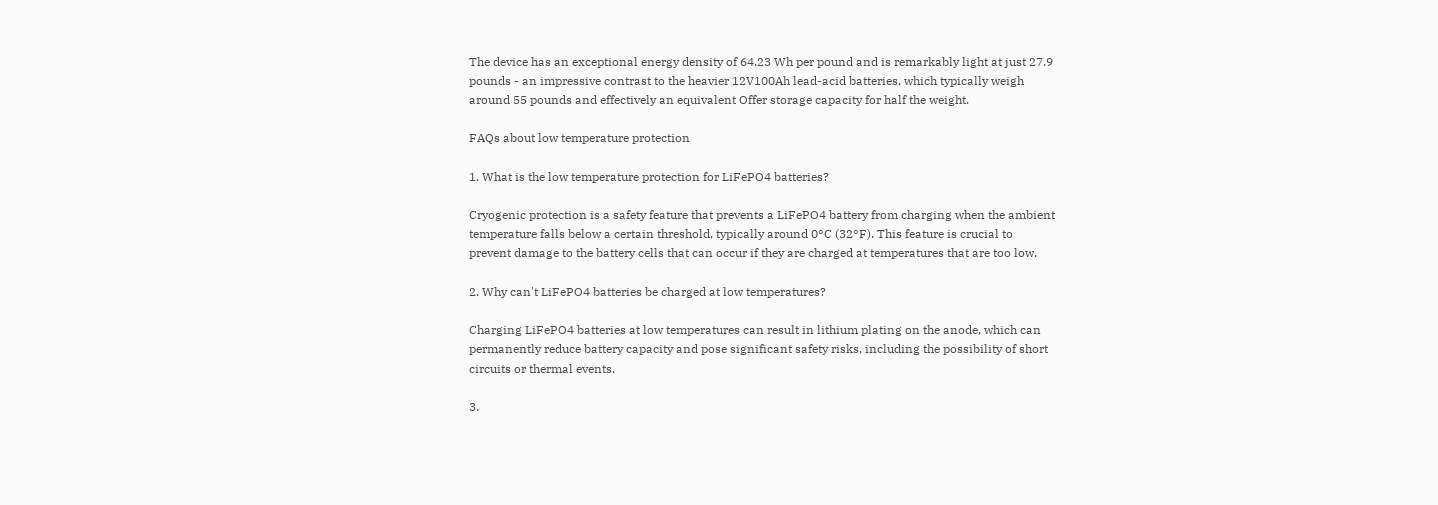The device has an exceptional energy density of 64.23 Wh per pound and is remarkably light at just 27.9 pounds - an impressive contrast to the heavier 12V100Ah lead-acid batteries, which typically weigh around 55 pounds and effectively an equivalent Offer storage capacity for half the weight.

FAQs about low temperature protection

1. What is the low temperature protection for LiFePO4 batteries?

Cryogenic protection is a safety feature that prevents a LiFePO4 battery from charging when the ambient temperature falls below a certain threshold, typically around 0°C (32°F). This feature is crucial to prevent damage to the battery cells that can occur if they are charged at temperatures that are too low.

2. Why can't LiFePO4 batteries be charged at low temperatures?

Charging LiFePO4 batteries at low temperatures can result in lithium plating on the anode, which can permanently reduce battery capacity and pose significant safety risks, including the possibility of short circuits or thermal events.

3.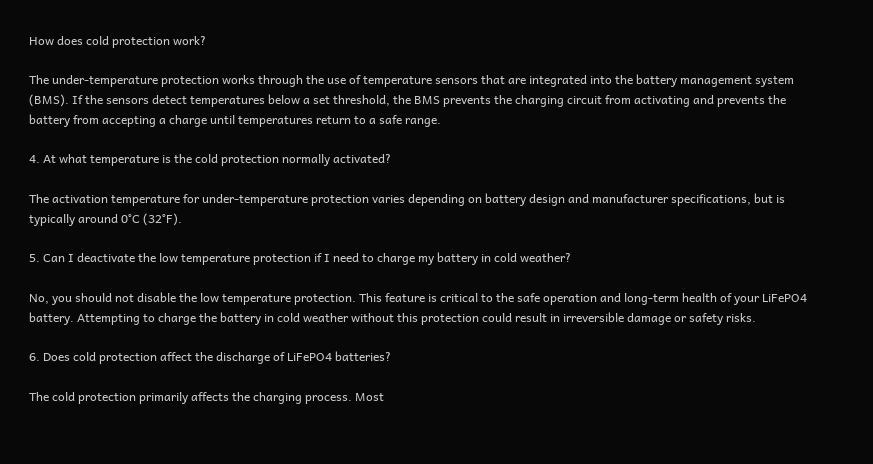How does cold protection work?

The under-temperature protection works through the use of temperature sensors that are integrated into the battery management system (BMS). If the sensors detect temperatures below a set threshold, the BMS prevents the charging circuit from activating and prevents the battery from accepting a charge until temperatures return to a safe range.

4. At what temperature is the cold protection normally activated?

The activation temperature for under-temperature protection varies depending on battery design and manufacturer specifications, but is typically around 0°C (32°F).

5. Can I deactivate the low temperature protection if I need to charge my battery in cold weather?

No, you should not disable the low temperature protection. This feature is critical to the safe operation and long-term health of your LiFePO4 battery. Attempting to charge the battery in cold weather without this protection could result in irreversible damage or safety risks.

6. Does cold protection affect the discharge of LiFePO4 batteries?

The cold protection primarily affects the charging process. Most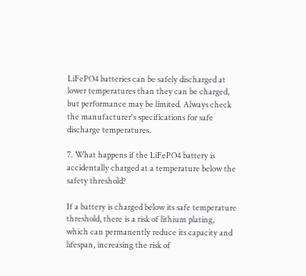LiFePO4 batteries can be safely discharged at lower temperatures than they can be charged, but performance may be limited. Always check the manufacturer's specifications for safe discharge temperatures.

7. What happens if the LiFePO4 battery is accidentally charged at a temperature below the safety threshold?

If a battery is charged below its safe temperature threshold, there is a risk of lithium plating, which can permanently reduce its capacity and lifespan, increasing the risk of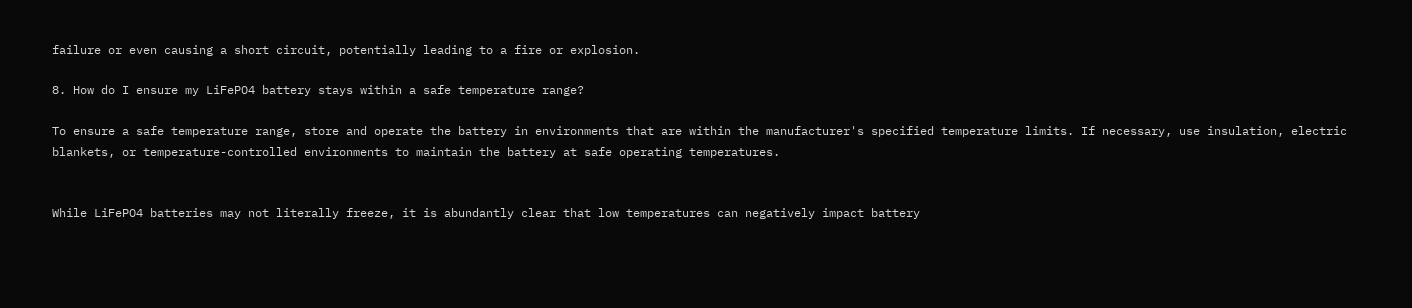failure or even causing a short circuit, potentially leading to a fire or explosion.

8. How do I ensure my LiFePO4 battery stays within a safe temperature range?

To ensure a safe temperature range, store and operate the battery in environments that are within the manufacturer's specified temperature limits. If necessary, use insulation, electric blankets, or temperature-controlled environments to maintain the battery at safe operating temperatures.


While LiFePO4 batteries may not literally freeze, it is abundantly clear that low temperatures can negatively impact battery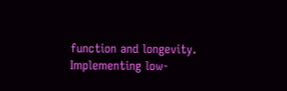function and longevity. Implementing low-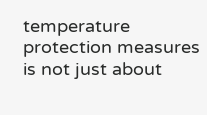temperature protection measures is not just about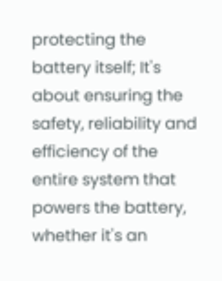protecting the battery itself; It's about ensuring the safety, reliability and efficiency of the entire system that powers the battery, whether it's an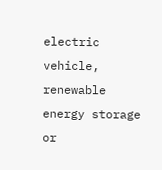electric vehicle, renewable energy storage or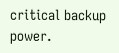critical backup power.